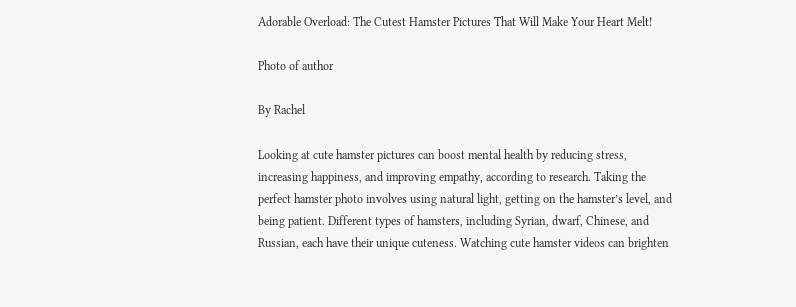Adorable Overload: The Cutest Hamster Pictures That Will Make Your Heart Melt!

Photo of author

By Rachel

Looking at cute hamster pictures can boost mental health by reducing stress, increasing happiness, and improving empathy, according to research. Taking the perfect hamster photo involves using natural light, getting on the hamster’s level, and being patient. Different types of hamsters, including Syrian, dwarf, Chinese, and Russian, each have their unique cuteness. Watching cute hamster videos can brighten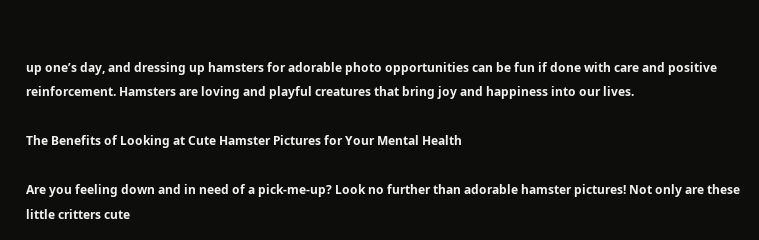up one’s day, and dressing up hamsters for adorable photo opportunities can be fun if done with care and positive reinforcement. Hamsters are loving and playful creatures that bring joy and happiness into our lives.

The Benefits of Looking at Cute Hamster Pictures for Your Mental Health

Are you feeling down and in need of a pick-me-up? Look no further than adorable hamster pictures! Not only are these little critters cute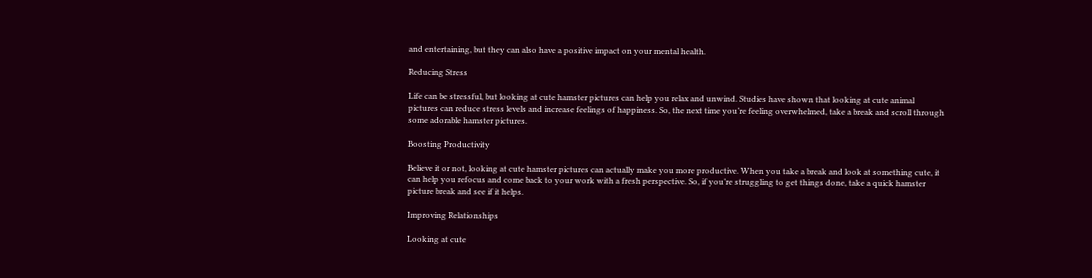and entertaining, but they can also have a positive impact on your mental health.

Reducing Stress

Life can be stressful, but looking at cute hamster pictures can help you relax and unwind. Studies have shown that looking at cute animal pictures can reduce stress levels and increase feelings of happiness. So, the next time you’re feeling overwhelmed, take a break and scroll through some adorable hamster pictures.

Boosting Productivity

Believe it or not, looking at cute hamster pictures can actually make you more productive. When you take a break and look at something cute, it can help you refocus and come back to your work with a fresh perspective. So, if you’re struggling to get things done, take a quick hamster picture break and see if it helps.

Improving Relationships

Looking at cute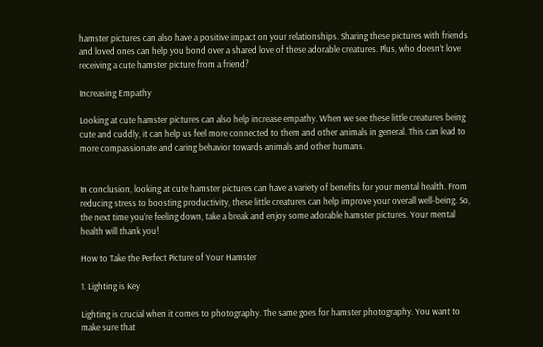hamster pictures can also have a positive impact on your relationships. Sharing these pictures with friends and loved ones can help you bond over a shared love of these adorable creatures. Plus, who doesn’t love receiving a cute hamster picture from a friend?

Increasing Empathy

Looking at cute hamster pictures can also help increase empathy. When we see these little creatures being cute and cuddly, it can help us feel more connected to them and other animals in general. This can lead to more compassionate and caring behavior towards animals and other humans.


In conclusion, looking at cute hamster pictures can have a variety of benefits for your mental health. From reducing stress to boosting productivity, these little creatures can help improve your overall well-being. So, the next time you’re feeling down, take a break and enjoy some adorable hamster pictures. Your mental health will thank you!

How to Take the Perfect Picture of Your Hamster

1. Lighting is Key

Lighting is crucial when it comes to photography. The same goes for hamster photography. You want to make sure that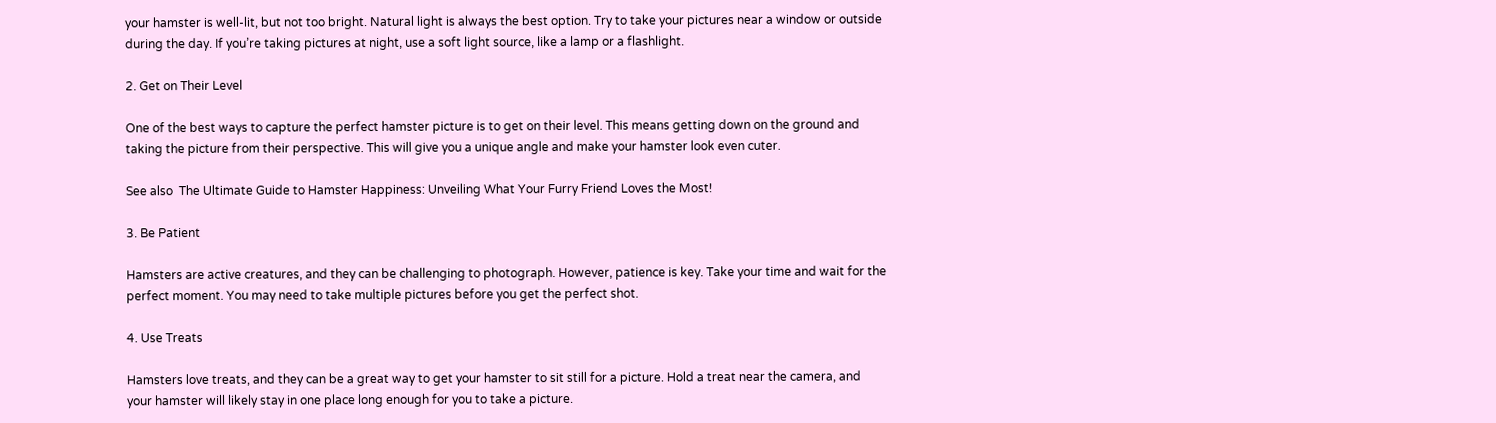your hamster is well-lit, but not too bright. Natural light is always the best option. Try to take your pictures near a window or outside during the day. If you’re taking pictures at night, use a soft light source, like a lamp or a flashlight.

2. Get on Their Level

One of the best ways to capture the perfect hamster picture is to get on their level. This means getting down on the ground and taking the picture from their perspective. This will give you a unique angle and make your hamster look even cuter.

See also  The Ultimate Guide to Hamster Happiness: Unveiling What Your Furry Friend Loves the Most!

3. Be Patient

Hamsters are active creatures, and they can be challenging to photograph. However, patience is key. Take your time and wait for the perfect moment. You may need to take multiple pictures before you get the perfect shot.

4. Use Treats

Hamsters love treats, and they can be a great way to get your hamster to sit still for a picture. Hold a treat near the camera, and your hamster will likely stay in one place long enough for you to take a picture.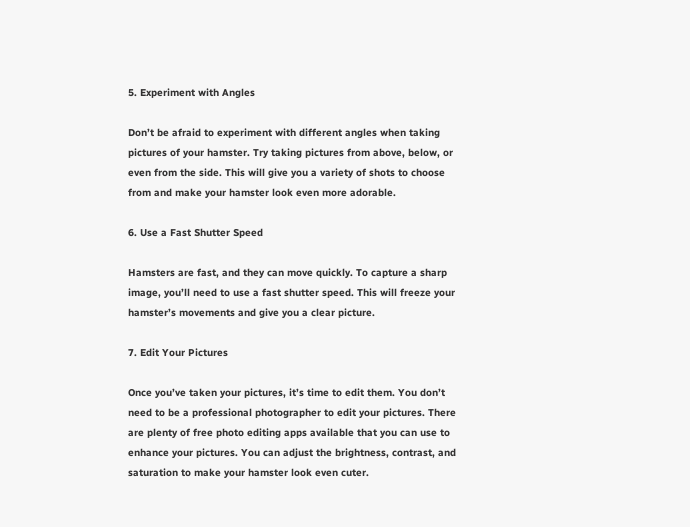5. Experiment with Angles

Don’t be afraid to experiment with different angles when taking pictures of your hamster. Try taking pictures from above, below, or even from the side. This will give you a variety of shots to choose from and make your hamster look even more adorable.

6. Use a Fast Shutter Speed

Hamsters are fast, and they can move quickly. To capture a sharp image, you’ll need to use a fast shutter speed. This will freeze your hamster’s movements and give you a clear picture.

7. Edit Your Pictures

Once you’ve taken your pictures, it’s time to edit them. You don’t need to be a professional photographer to edit your pictures. There are plenty of free photo editing apps available that you can use to enhance your pictures. You can adjust the brightness, contrast, and saturation to make your hamster look even cuter.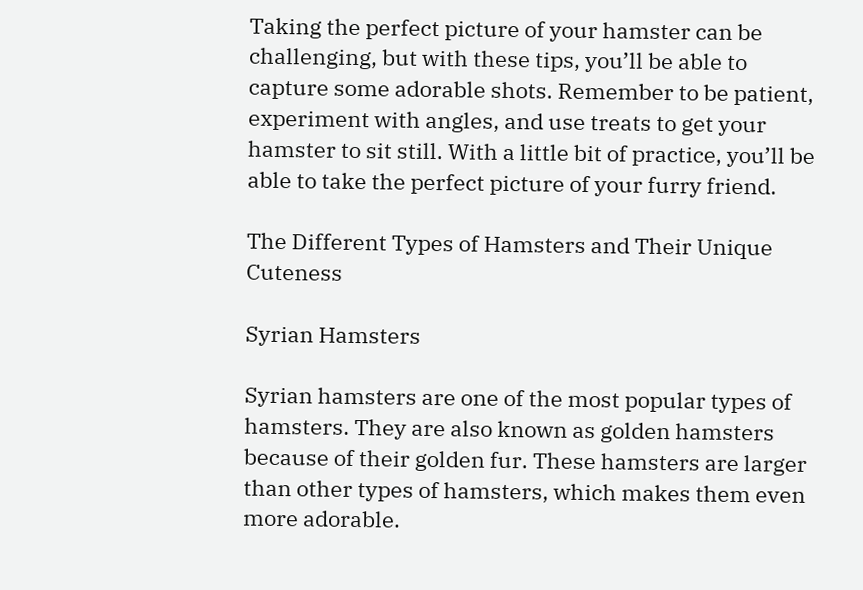Taking the perfect picture of your hamster can be challenging, but with these tips, you’ll be able to capture some adorable shots. Remember to be patient, experiment with angles, and use treats to get your hamster to sit still. With a little bit of practice, you’ll be able to take the perfect picture of your furry friend.

The Different Types of Hamsters and Their Unique Cuteness

Syrian Hamsters

Syrian hamsters are one of the most popular types of hamsters. They are also known as golden hamsters because of their golden fur. These hamsters are larger than other types of hamsters, which makes them even more adorable.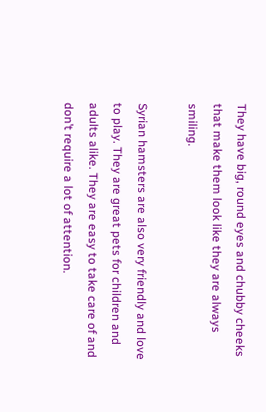They have big, round eyes and chubby cheeks that make them look like they are always smiling.

Syrian hamsters are also very friendly and love to play. They are great pets for children and adults alike. They are easy to take care of and don’t require a lot of attention.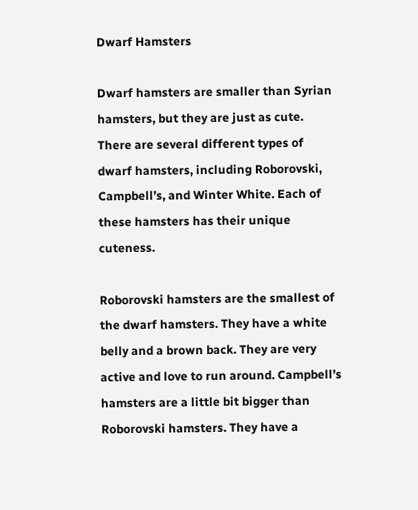Dwarf Hamsters

Dwarf hamsters are smaller than Syrian hamsters, but they are just as cute. There are several different types of dwarf hamsters, including Roborovski, Campbell’s, and Winter White. Each of these hamsters has their unique cuteness.

Roborovski hamsters are the smallest of the dwarf hamsters. They have a white belly and a brown back. They are very active and love to run around. Campbell’s hamsters are a little bit bigger than Roborovski hamsters. They have a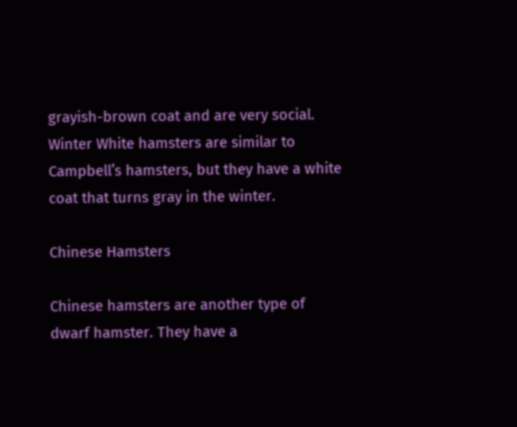grayish-brown coat and are very social. Winter White hamsters are similar to Campbell’s hamsters, but they have a white coat that turns gray in the winter.

Chinese Hamsters

Chinese hamsters are another type of dwarf hamster. They have a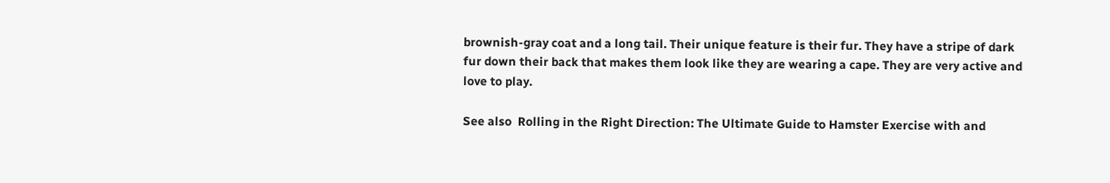brownish-gray coat and a long tail. Their unique feature is their fur. They have a stripe of dark fur down their back that makes them look like they are wearing a cape. They are very active and love to play.

See also  Rolling in the Right Direction: The Ultimate Guide to Hamster Exercise with and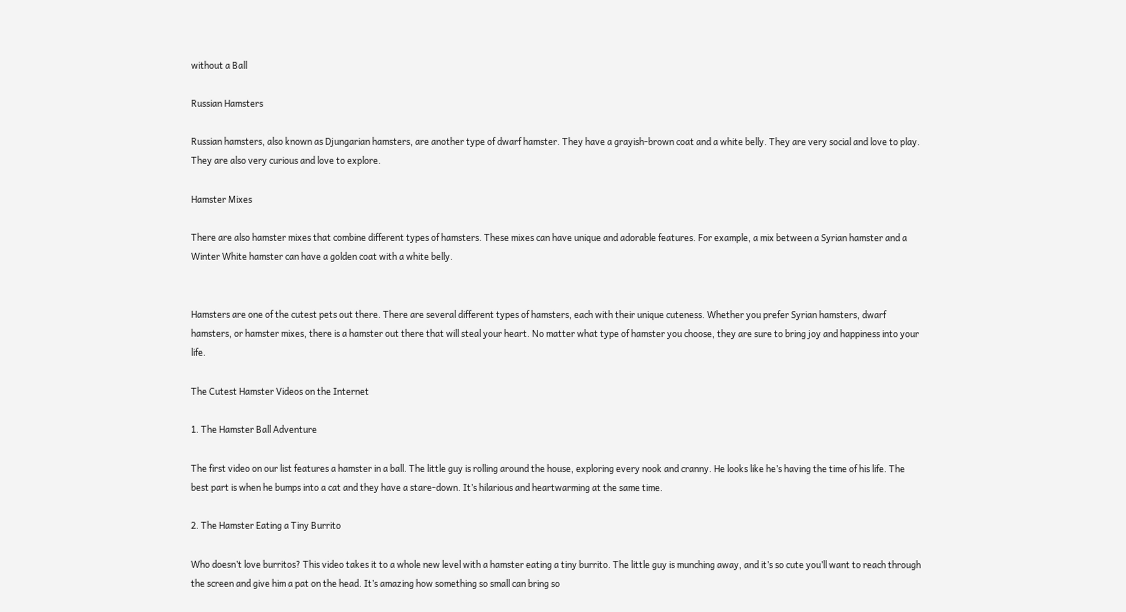without a Ball

Russian Hamsters

Russian hamsters, also known as Djungarian hamsters, are another type of dwarf hamster. They have a grayish-brown coat and a white belly. They are very social and love to play. They are also very curious and love to explore.

Hamster Mixes

There are also hamster mixes that combine different types of hamsters. These mixes can have unique and adorable features. For example, a mix between a Syrian hamster and a Winter White hamster can have a golden coat with a white belly.


Hamsters are one of the cutest pets out there. There are several different types of hamsters, each with their unique cuteness. Whether you prefer Syrian hamsters, dwarf hamsters, or hamster mixes, there is a hamster out there that will steal your heart. No matter what type of hamster you choose, they are sure to bring joy and happiness into your life.

The Cutest Hamster Videos on the Internet

1. The Hamster Ball Adventure

The first video on our list features a hamster in a ball. The little guy is rolling around the house, exploring every nook and cranny. He looks like he’s having the time of his life. The best part is when he bumps into a cat and they have a stare-down. It’s hilarious and heartwarming at the same time.

2. The Hamster Eating a Tiny Burrito

Who doesn’t love burritos? This video takes it to a whole new level with a hamster eating a tiny burrito. The little guy is munching away, and it’s so cute you’ll want to reach through the screen and give him a pat on the head. It’s amazing how something so small can bring so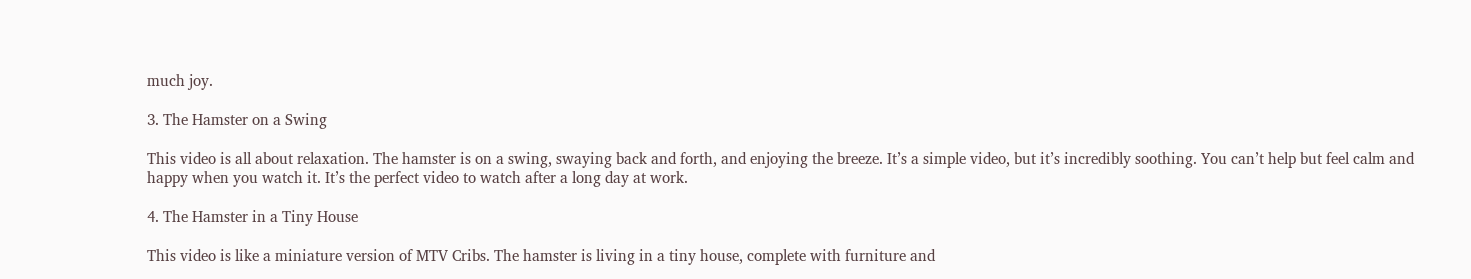much joy.

3. The Hamster on a Swing

This video is all about relaxation. The hamster is on a swing, swaying back and forth, and enjoying the breeze. It’s a simple video, but it’s incredibly soothing. You can’t help but feel calm and happy when you watch it. It’s the perfect video to watch after a long day at work.

4. The Hamster in a Tiny House

This video is like a miniature version of MTV Cribs. The hamster is living in a tiny house, complete with furniture and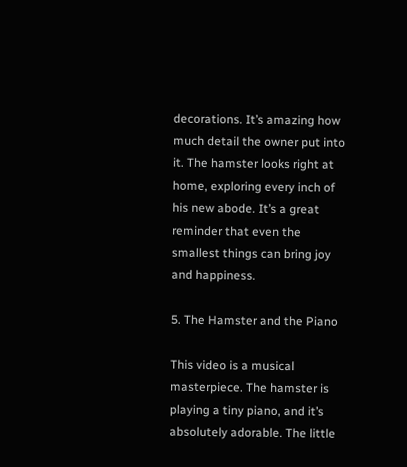decorations. It’s amazing how much detail the owner put into it. The hamster looks right at home, exploring every inch of his new abode. It’s a great reminder that even the smallest things can bring joy and happiness.

5. The Hamster and the Piano

This video is a musical masterpiece. The hamster is playing a tiny piano, and it’s absolutely adorable. The little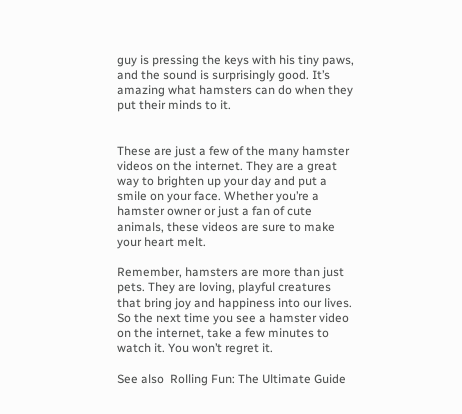guy is pressing the keys with his tiny paws, and the sound is surprisingly good. It’s amazing what hamsters can do when they put their minds to it.


These are just a few of the many hamster videos on the internet. They are a great way to brighten up your day and put a smile on your face. Whether you’re a hamster owner or just a fan of cute animals, these videos are sure to make your heart melt.

Remember, hamsters are more than just pets. They are loving, playful creatures that bring joy and happiness into our lives. So the next time you see a hamster video on the internet, take a few minutes to watch it. You won’t regret it.

See also  Rolling Fun: The Ultimate Guide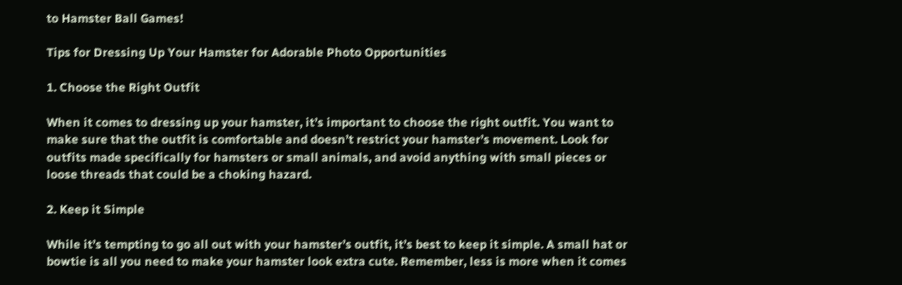to Hamster Ball Games!

Tips for Dressing Up Your Hamster for Adorable Photo Opportunities

1. Choose the Right Outfit

When it comes to dressing up your hamster, it’s important to choose the right outfit. You want to make sure that the outfit is comfortable and doesn’t restrict your hamster’s movement. Look for outfits made specifically for hamsters or small animals, and avoid anything with small pieces or loose threads that could be a choking hazard.

2. Keep it Simple

While it’s tempting to go all out with your hamster’s outfit, it’s best to keep it simple. A small hat or bowtie is all you need to make your hamster look extra cute. Remember, less is more when it comes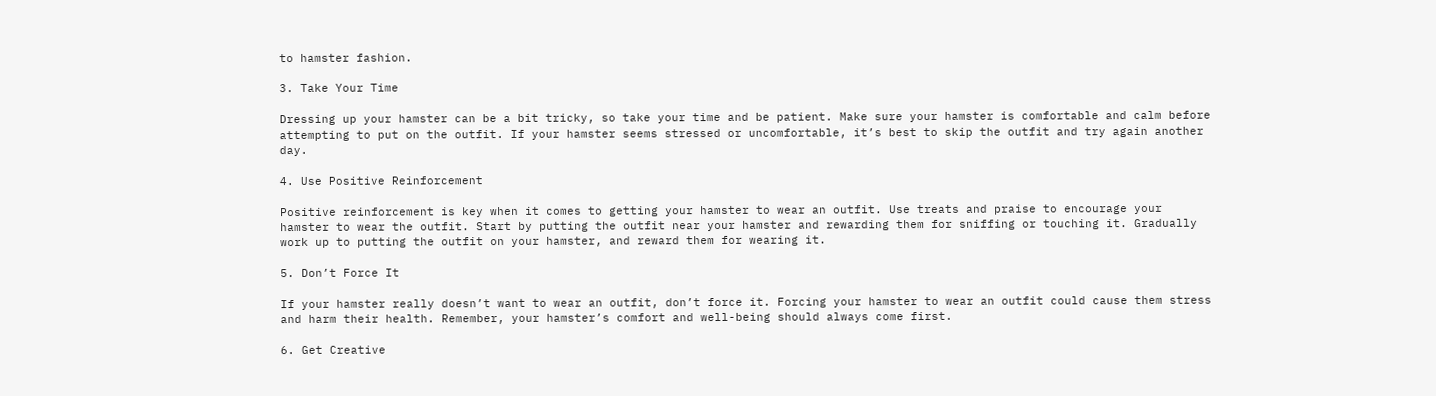to hamster fashion.

3. Take Your Time

Dressing up your hamster can be a bit tricky, so take your time and be patient. Make sure your hamster is comfortable and calm before attempting to put on the outfit. If your hamster seems stressed or uncomfortable, it’s best to skip the outfit and try again another day.

4. Use Positive Reinforcement

Positive reinforcement is key when it comes to getting your hamster to wear an outfit. Use treats and praise to encourage your hamster to wear the outfit. Start by putting the outfit near your hamster and rewarding them for sniffing or touching it. Gradually work up to putting the outfit on your hamster, and reward them for wearing it.

5. Don’t Force It

If your hamster really doesn’t want to wear an outfit, don’t force it. Forcing your hamster to wear an outfit could cause them stress and harm their health. Remember, your hamster’s comfort and well-being should always come first.

6. Get Creative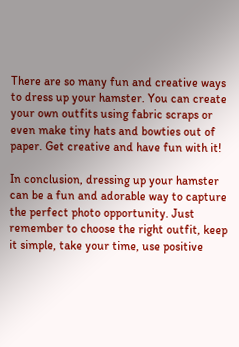There are so many fun and creative ways to dress up your hamster. You can create your own outfits using fabric scraps or even make tiny hats and bowties out of paper. Get creative and have fun with it!

In conclusion, dressing up your hamster can be a fun and adorable way to capture the perfect photo opportunity. Just remember to choose the right outfit, keep it simple, take your time, use positive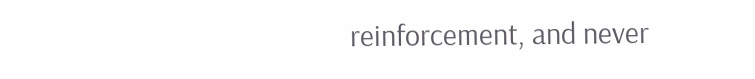reinforcement, and never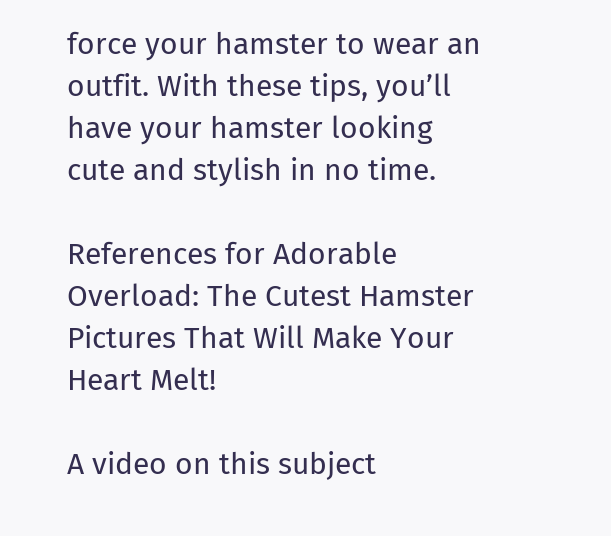force your hamster to wear an outfit. With these tips, you’ll have your hamster looking cute and stylish in no time.

References for Adorable Overload: The Cutest Hamster Pictures That Will Make Your Heart Melt!

A video on this subject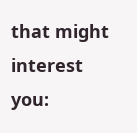that might interest you: